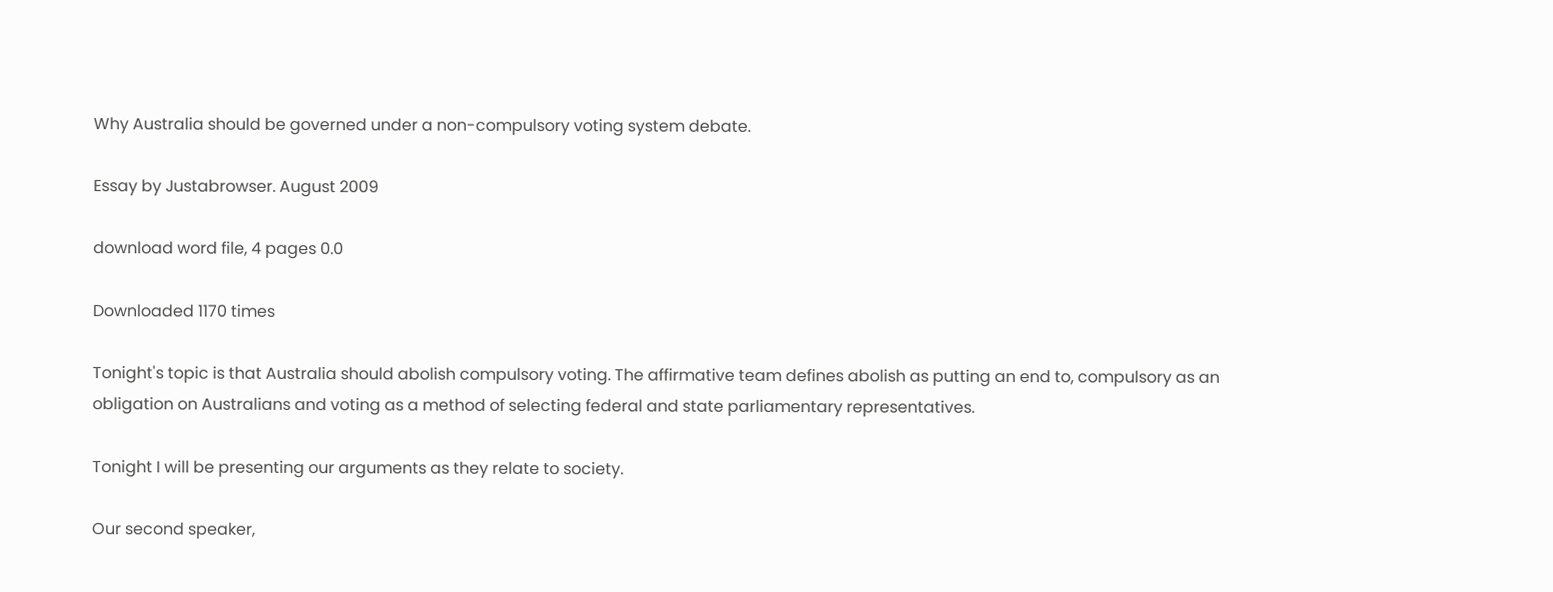Why Australia should be governed under a non-compulsory voting system debate.

Essay by Justabrowser. August 2009

download word file, 4 pages 0.0

Downloaded 1170 times

Tonight's topic is that Australia should abolish compulsory voting. The affirmative team defines abolish as putting an end to, compulsory as an obligation on Australians and voting as a method of selecting federal and state parliamentary representatives.

Tonight I will be presenting our arguments as they relate to society.

Our second speaker,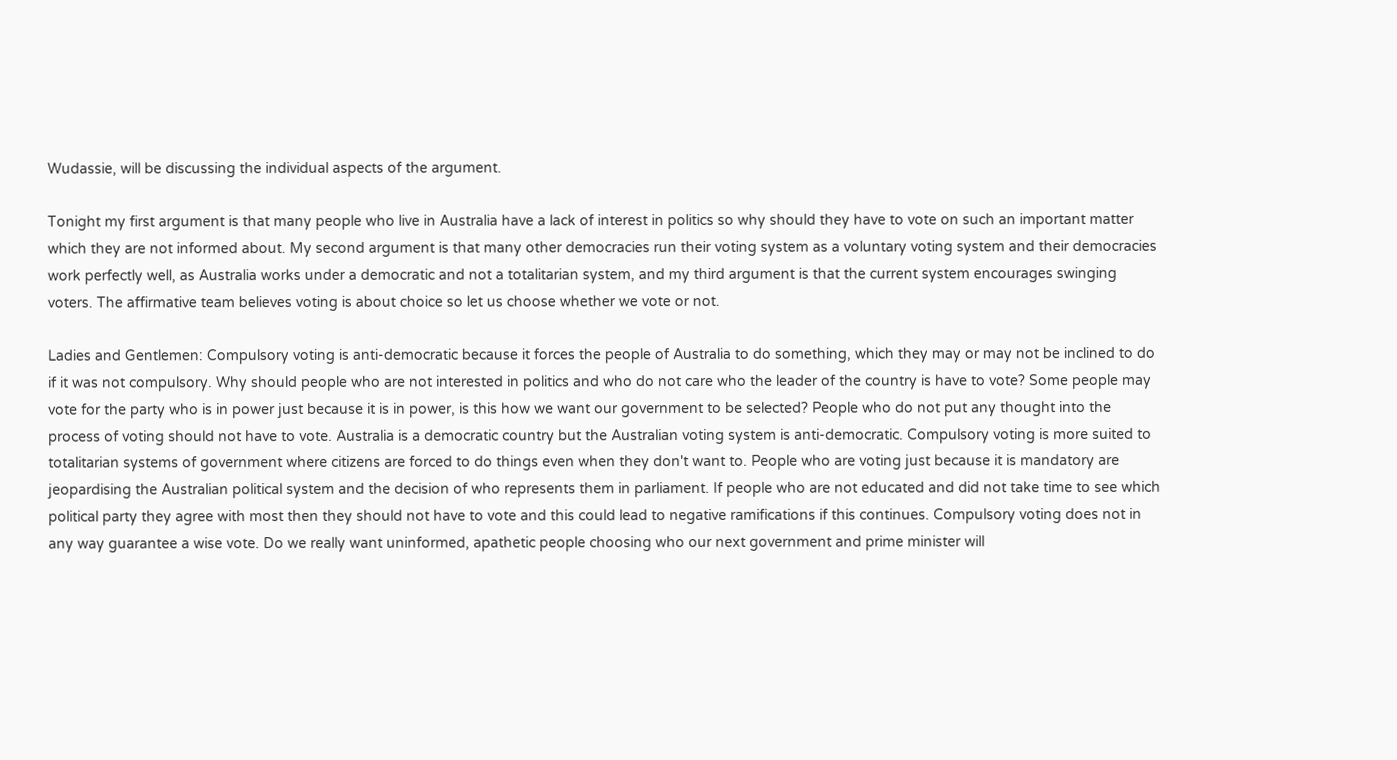Wudassie, will be discussing the individual aspects of the argument.

Tonight my first argument is that many people who live in Australia have a lack of interest in politics so why should they have to vote on such an important matter which they are not informed about. My second argument is that many other democracies run their voting system as a voluntary voting system and their democracies work perfectly well, as Australia works under a democratic and not a totalitarian system, and my third argument is that the current system encourages swinging voters. The affirmative team believes voting is about choice so let us choose whether we vote or not.

Ladies and Gentlemen: Compulsory voting is anti-democratic because it forces the people of Australia to do something, which they may or may not be inclined to do if it was not compulsory. Why should people who are not interested in politics and who do not care who the leader of the country is have to vote? Some people may vote for the party who is in power just because it is in power, is this how we want our government to be selected? People who do not put any thought into the process of voting should not have to vote. Australia is a democratic country but the Australian voting system is anti-democratic. Compulsory voting is more suited to totalitarian systems of government where citizens are forced to do things even when they don't want to. People who are voting just because it is mandatory are jeopardising the Australian political system and the decision of who represents them in parliament. If people who are not educated and did not take time to see which political party they agree with most then they should not have to vote and this could lead to negative ramifications if this continues. Compulsory voting does not in any way guarantee a wise vote. Do we really want uninformed, apathetic people choosing who our next government and prime minister will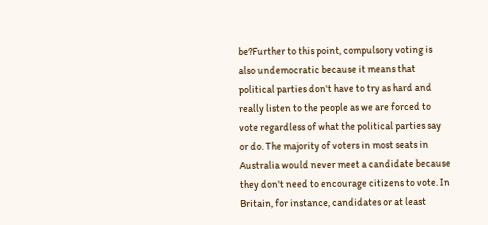be?Further to this point, compulsory voting is also undemocratic because it means that political parties don't have to try as hard and really listen to the people as we are forced to vote regardless of what the political parties say or do. The majority of voters in most seats in Australia would never meet a candidate because they don't need to encourage citizens to vote. In Britain, for instance, candidates or at least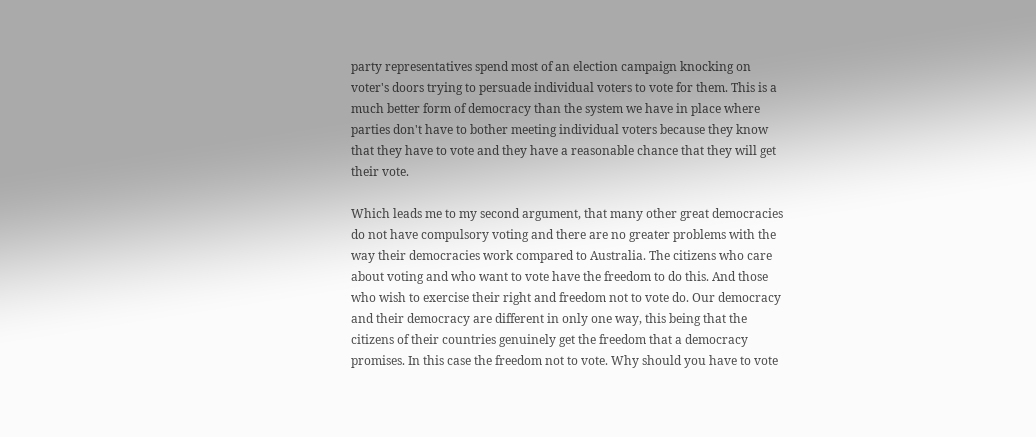party representatives spend most of an election campaign knocking on voter's doors trying to persuade individual voters to vote for them. This is a much better form of democracy than the system we have in place where parties don't have to bother meeting individual voters because they know that they have to vote and they have a reasonable chance that they will get their vote.

Which leads me to my second argument, that many other great democracies do not have compulsory voting and there are no greater problems with the way their democracies work compared to Australia. The citizens who care about voting and who want to vote have the freedom to do this. And those who wish to exercise their right and freedom not to vote do. Our democracy and their democracy are different in only one way, this being that the citizens of their countries genuinely get the freedom that a democracy promises. In this case the freedom not to vote. Why should you have to vote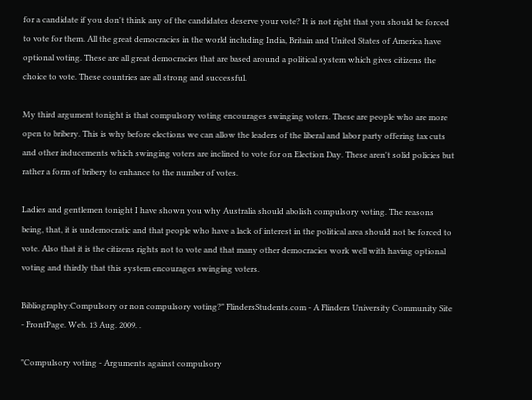for a candidate if you don't think any of the candidates deserve your vote? It is not right that you should be forced to vote for them. All the great democracies in the world including India, Britain and United States of America have optional voting. These are all great democracies that are based around a political system which gives citizens the choice to vote. These countries are all strong and successful.

My third argument tonight is that compulsory voting encourages swinging voters. These are people who are more open to bribery. This is why before elections we can allow the leaders of the liberal and labor party offering tax cuts and other inducements which swinging voters are inclined to vote for on Election Day. These aren't solid policies but rather a form of bribery to enhance to the number of votes.

Ladies and gentlemen tonight I have shown you why Australia should abolish compulsory voting. The reasons being, that, it is undemocratic and that people who have a lack of interest in the political area should not be forced to vote. Also that it is the citizens rights not to vote and that many other democracies work well with having optional voting and thirdly that this system encourages swinging voters.

Bibliography:Compulsory or non compulsory voting?" FlindersStudents.com - A Flinders University Community Site - FrontPage. Web. 13 Aug. 2009. .

"Compulsory voting - Arguments against compulsory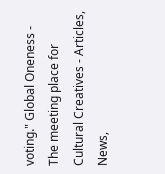voting." Global Oneness - The meeting place for Cultural Creatives - Articles, News,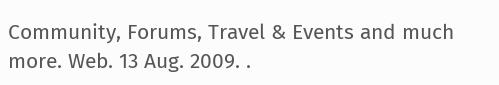Community, Forums, Travel & Events and much more. Web. 13 Aug. 2009. .